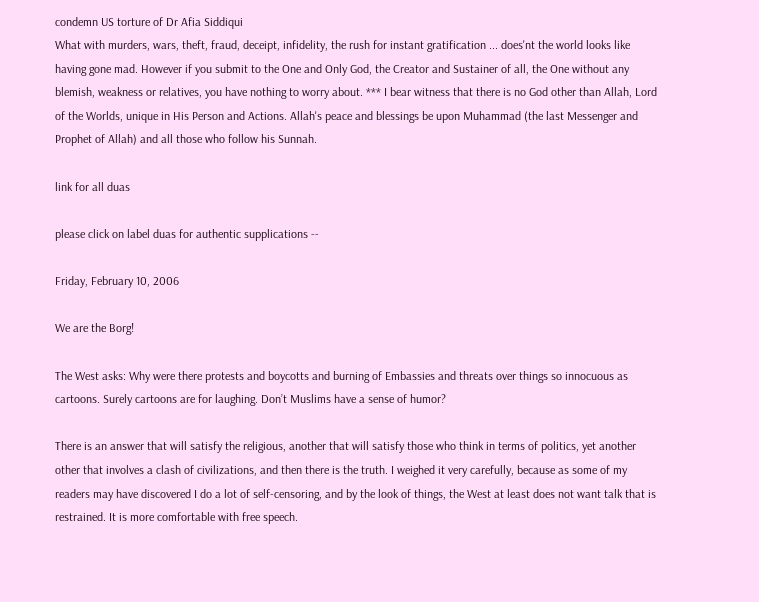condemn US torture of Dr Afia Siddiqui
What with murders, wars, theft, fraud, deceipt, infidelity, the rush for instant gratification ... does'nt the world looks like having gone mad. However if you submit to the One and Only God, the Creator and Sustainer of all, the One without any blemish, weakness or relatives, you have nothing to worry about. *** I bear witness that there is no God other than Allah, Lord of the Worlds, unique in His Person and Actions. Allah's peace and blessings be upon Muhammad (the last Messenger and Prophet of Allah) and all those who follow his Sunnah.

link for all duas

please click on label duas for authentic supplications --

Friday, February 10, 2006

We are the Borg!

The West asks: Why were there protests and boycotts and burning of Embassies and threats over things so innocuous as cartoons. Surely cartoons are for laughing. Don’t Muslims have a sense of humor?

There is an answer that will satisfy the religious, another that will satisfy those who think in terms of politics, yet another other that involves a clash of civilizations, and then there is the truth. I weighed it very carefully, because as some of my readers may have discovered I do a lot of self-censoring, and by the look of things, the West at least does not want talk that is restrained. It is more comfortable with free speech.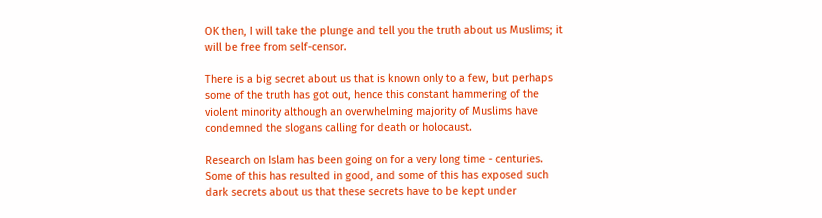OK then, I will take the plunge and tell you the truth about us Muslims; it will be free from self-censor.

There is a big secret about us that is known only to a few, but perhaps some of the truth has got out, hence this constant hammering of the violent minority although an overwhelming majority of Muslims have condemned the slogans calling for death or holocaust.

Research on Islam has been going on for a very long time - centuries. Some of this has resulted in good, and some of this has exposed such dark secrets about us that these secrets have to be kept under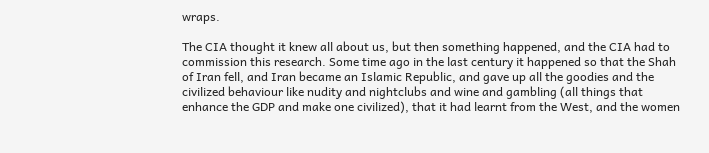wraps.

The CIA thought it knew all about us, but then something happened, and the CIA had to commission this research. Some time ago in the last century it happened so that the Shah of Iran fell, and Iran became an Islamic Republic, and gave up all the goodies and the civilized behaviour like nudity and nightclubs and wine and gambling (all things that enhance the GDP and make one civilized), that it had learnt from the West, and the women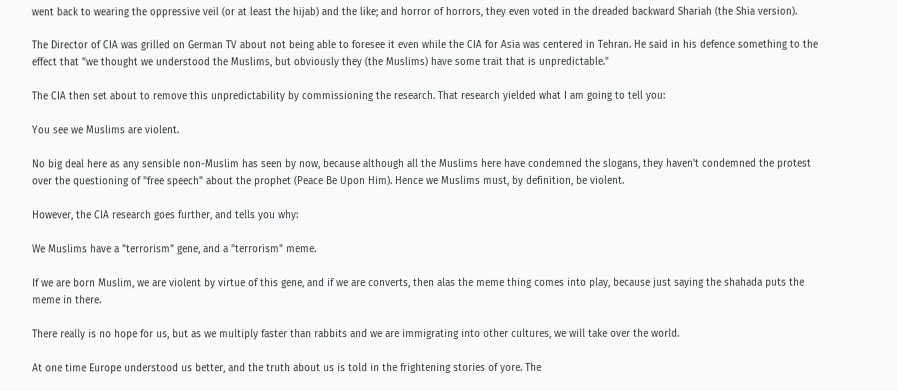went back to wearing the oppressive veil (or at least the hijab) and the like; and horror of horrors, they even voted in the dreaded backward Shariah (the Shia version).

The Director of CIA was grilled on German TV about not being able to foresee it even while the CIA for Asia was centered in Tehran. He said in his defence something to the effect that "we thought we understood the Muslims, but obviously they (the Muslims) have some trait that is unpredictable."

The CIA then set about to remove this unpredictability by commissioning the research. That research yielded what I am going to tell you:

You see we Muslims are violent.

No big deal here as any sensible non-Muslim has seen by now, because although all the Muslims here have condemned the slogans, they haven't condemned the protest over the questioning of "free speech" about the prophet (Peace Be Upon Him). Hence we Muslims must, by definition, be violent.

However, the CIA research goes further, and tells you why:

We Muslims have a "terrorism" gene, and a "terrorism" meme.

If we are born Muslim, we are violent by virtue of this gene, and if we are converts, then alas the meme thing comes into play, because just saying the shahada puts the meme in there.

There really is no hope for us, but as we multiply faster than rabbits and we are immigrating into other cultures, we will take over the world.

At one time Europe understood us better, and the truth about us is told in the frightening stories of yore. The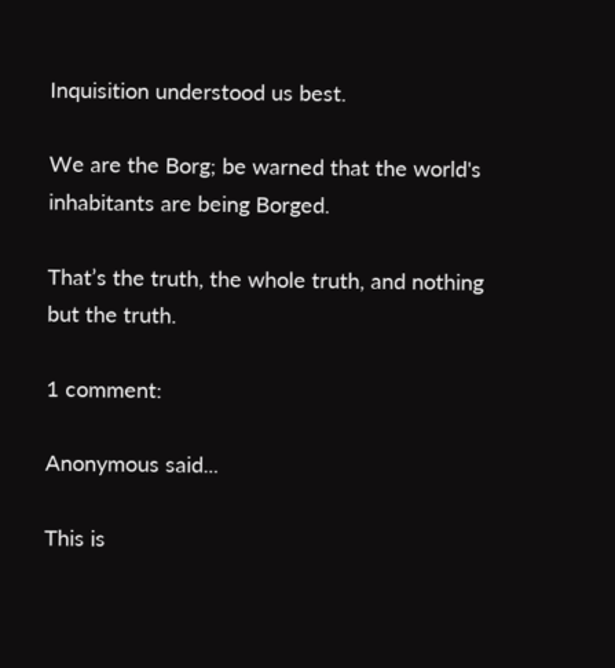Inquisition understood us best.

We are the Borg; be warned that the world's inhabitants are being Borged.

That’s the truth, the whole truth, and nothing but the truth.

1 comment:

Anonymous said...

This is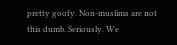pretty goofy. Non-muslims are not this dumb. Seriously. We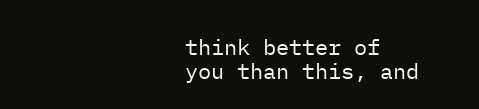think better of you than this, and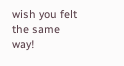wish you felt the same way!